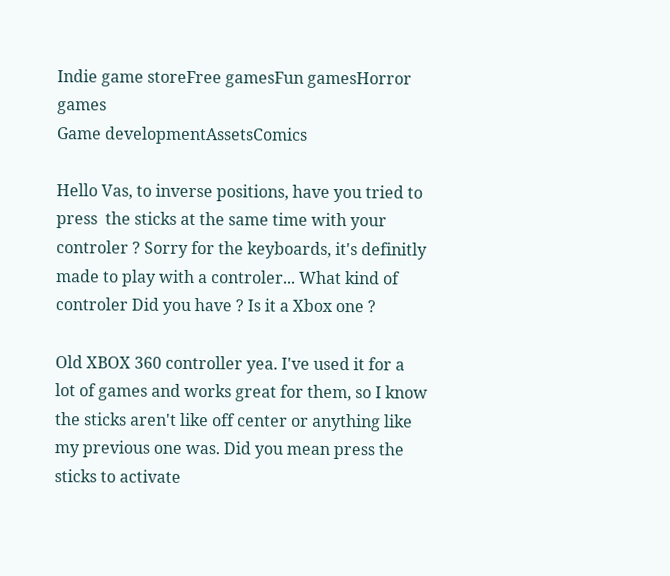Indie game storeFree gamesFun gamesHorror games
Game developmentAssetsComics

Hello Vas, to inverse positions, have you tried to press  the sticks at the same time with your controler ? Sorry for the keyboards, it's definitly made to play with a controler... What kind of controler Did you have ? Is it a Xbox one ?

Old XBOX 360 controller yea. I've used it for a lot of games and works great for them, so I know the sticks aren't like off center or anything like my previous one was. Did you mean press the sticks to activate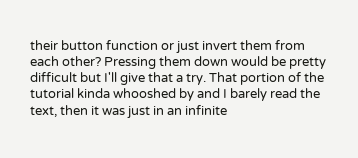their button function or just invert them from each other? Pressing them down would be pretty difficult but I'll give that a try. That portion of the tutorial kinda whooshed by and I barely read the text, then it was just in an infinite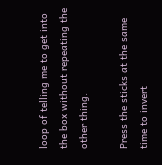loop of telling me to get into the box without repeating the other thing.

Press the sticks at the same time to invert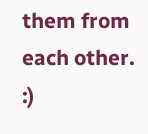them from each other. :)